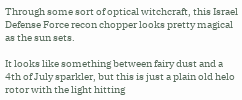Through some sort of optical witchcraft, this Israel Defense Force recon chopper looks pretty magical as the sun sets.

It looks like something between fairy dust and a 4th of July sparkler, but this is just a plain old helo rotor with the light hitting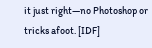it just right—no Photoshop or tricks afoot. [IDF]